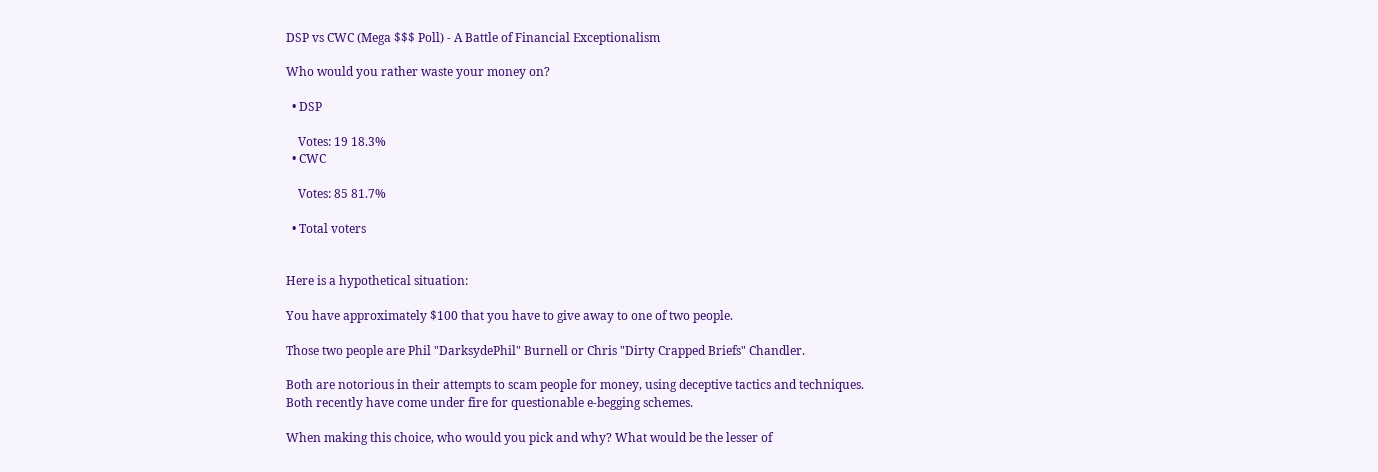DSP vs CWC (Mega $$$ Poll) - A Battle of Financial Exceptionalism

Who would you rather waste your money on?

  • DSP

    Votes: 19 18.3%
  • CWC

    Votes: 85 81.7%

  • Total voters


Here is a hypothetical situation:

You have approximately $100 that you have to give away to one of two people.

Those two people are Phil "DarksydePhil" Burnell or Chris "Dirty Crapped Briefs" Chandler.

Both are notorious in their attempts to scam people for money, using deceptive tactics and techniques.
Both recently have come under fire for questionable e-begging schemes.

When making this choice, who would you pick and why? What would be the lesser of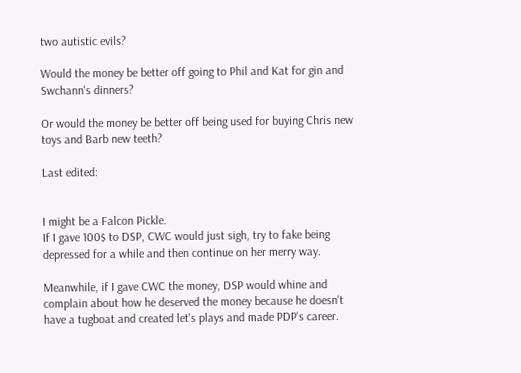two autistic evils?

Would the money be better off going to Phil and Kat for gin and Swchann's dinners?

Or would the money be better off being used for buying Chris new toys and Barb new teeth?

Last edited:


I might be a Falcon Pickle.
If I gave 100$ to DSP, CWC would just sigh, try to fake being depressed for a while and then continue on her merry way.

Meanwhile, if I gave CWC the money, DSP would whine and complain about how he deserved the money because he doesn't have a tugboat and created let's plays and made PDP's career.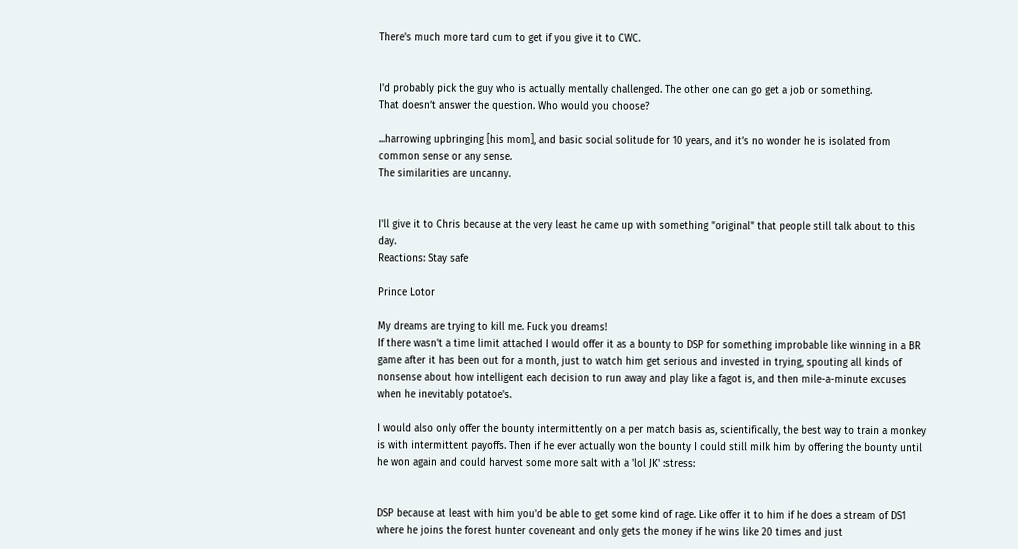There's much more tard cum to get if you give it to CWC.


I'd probably pick the guy who is actually mentally challenged. The other one can go get a job or something.
That doesn’t answer the question. Who would you choose?

...harrowing upbringing [his mom], and basic social solitude for 10 years, and it’s no wonder he is isolated from common sense or any sense.
The similarities are uncanny.


I'll give it to Chris because at the very least he came up with something "original" that people still talk about to this day.
Reactions: Stay safe

Prince Lotor

My dreams are trying to kill me. Fuck you dreams!
If there wasn't a time limit attached I would offer it as a bounty to DSP for something improbable like winning in a BR game after it has been out for a month, just to watch him get serious and invested in trying, spouting all kinds of nonsense about how intelligent each decision to run away and play like a fagot is, and then mile-a-minute excuses when he inevitably potatoe's.

I would also only offer the bounty intermittently on a per match basis as, scientifically, the best way to train a monkey is with intermittent payoffs. Then if he ever actually won the bounty I could still miIk him by offering the bounty until he won again and could harvest some more salt with a 'lol JK' :stress:


DSP because at least with him you'd be able to get some kind of rage. Like offer it to him if he does a stream of DS1 where he joins the forest hunter coveneant and only gets the money if he wins like 20 times and just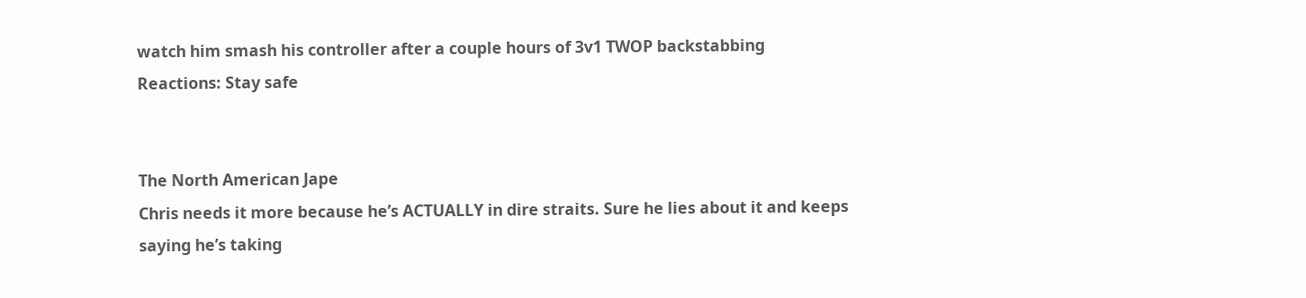watch him smash his controller after a couple hours of 3v1 TWOP backstabbing
Reactions: Stay safe


The North American Jape
Chris needs it more because he’s ACTUALLY in dire straits. Sure he lies about it and keeps saying he’s taking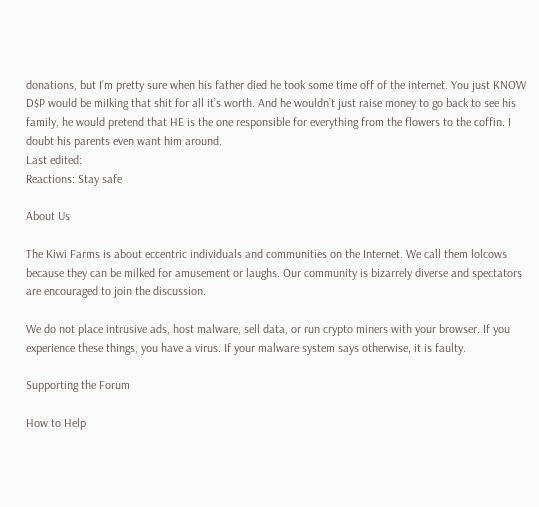donations, but I’m pretty sure when his father died he took some time off of the internet. You just KNOW D$P would be miIking that shit for all it’s worth. And he wouldn’t just raise money to go back to see his family, he would pretend that HE is the one responsible for everything from the flowers to the coffin. I doubt his parents even want him around.
Last edited:
Reactions: Stay safe

About Us

The Kiwi Farms is about eccentric individuals and communities on the Internet. We call them lolcows because they can be milked for amusement or laughs. Our community is bizarrely diverse and spectators are encouraged to join the discussion.

We do not place intrusive ads, host malware, sell data, or run crypto miners with your browser. If you experience these things, you have a virus. If your malware system says otherwise, it is faulty.

Supporting the Forum

How to Help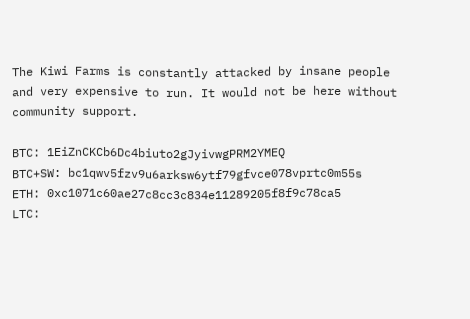The Kiwi Farms is constantly attacked by insane people and very expensive to run. It would not be here without community support.

BTC: 1EiZnCKCb6Dc4biuto2gJyivwgPRM2YMEQ
BTC+SW: bc1qwv5fzv9u6arksw6ytf79gfvce078vprtc0m55s
ETH: 0xc1071c60ae27c8cc3c834e11289205f8f9c78ca5
LTC: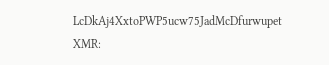LcDkAj4XxtoPWP5ucw75JadMcDfurwupet
XMR: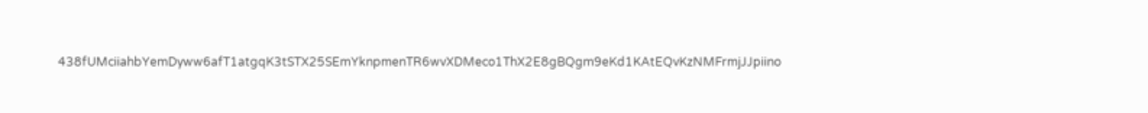438fUMciiahbYemDyww6afT1atgqK3tSTX25SEmYknpmenTR6wvXDMeco1ThX2E8gBQgm9eKd1KAtEQvKzNMFrmjJJpiino